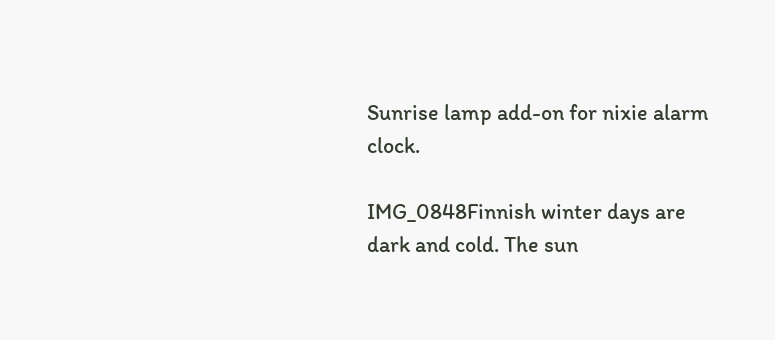Sunrise lamp add-on for nixie alarm clock.

IMG_0848Finnish winter days are dark and cold. The sun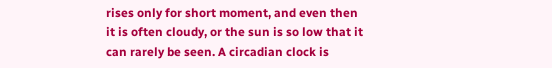rises only for short moment, and even then it is often cloudy, or the sun is so low that it can rarely be seen. A circadian clock is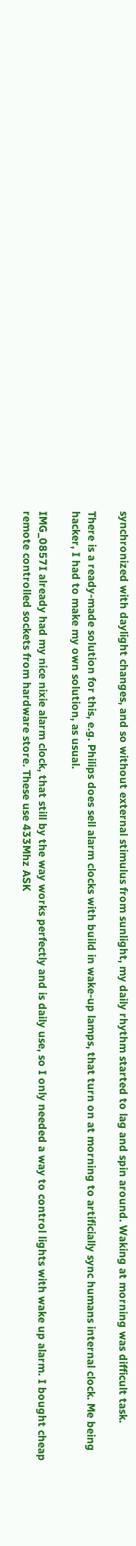synchronized with daylight changes, and so without external stimulus from sunlight, my daily rhythm started to lag and spin around. Waking at morning was difficult task.

There is a ready-made solution for this, e.g. Philips does sell alarm clocks with build in wake-up lamps, that turn on at morning to artificially sync humans internal clock. Me being hacker, I had to make my own solution, as usual.

IMG_0857I already had my nice nixie alarm clock, that still by the way works perfectly and is daily use, so I only needed a way to control lights with wake up alarm. I bought cheap remote controlled sockets from hardware store. These use 433Mhz ASK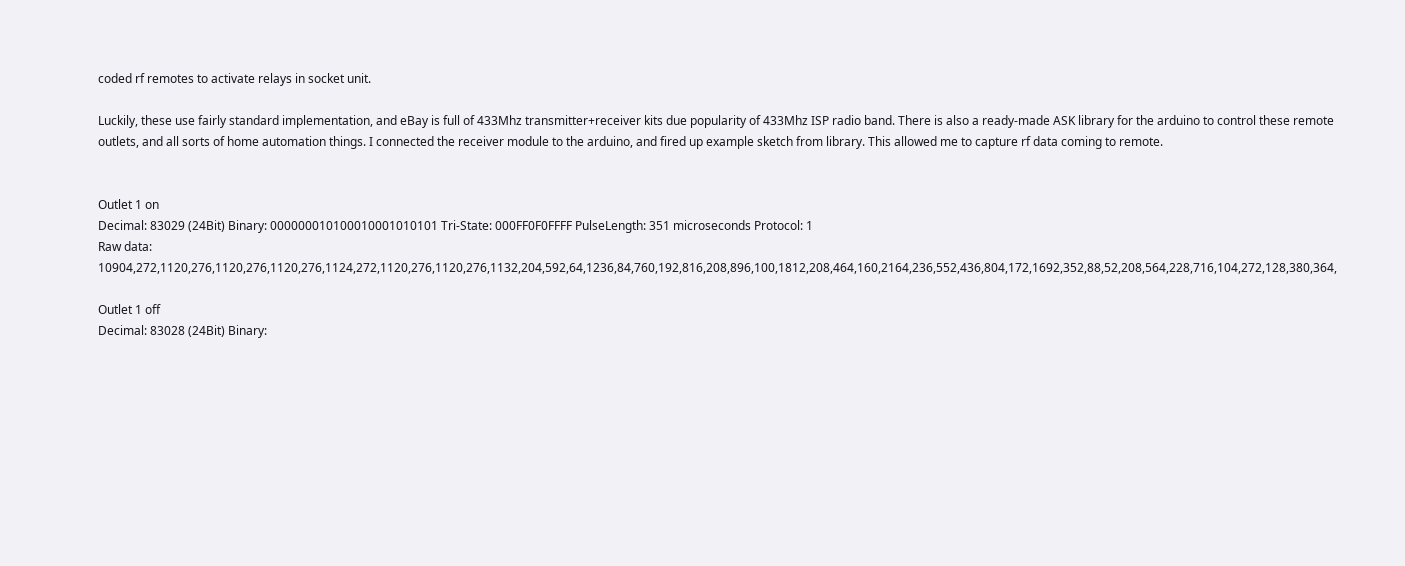coded rf remotes to activate relays in socket unit.

Luckily, these use fairly standard implementation, and eBay is full of 433Mhz transmitter+receiver kits due popularity of 433Mhz ISP radio band. There is also a ready-made ASK library for the arduino to control these remote outlets, and all sorts of home automation things. I connected the receiver module to the arduino, and fired up example sketch from library. This allowed me to capture rf data coming to remote.


Outlet 1 on
Decimal: 83029 (24Bit) Binary: 000000010100010001010101 Tri-State: 000FF0F0FFFF PulseLength: 351 microseconds Protocol: 1
Raw data: 10904,272,1120,276,1120,276,1120,276,1124,272,1120,276,1120,276,1132,204,592,64,1236,84,760,192,816,208,896,100,1812,208,464,160,2164,236,552,436,804,172,1692,352,88,52,208,564,228,716,104,272,128,380,364,

Outlet 1 off
Decimal: 83028 (24Bit) Binary: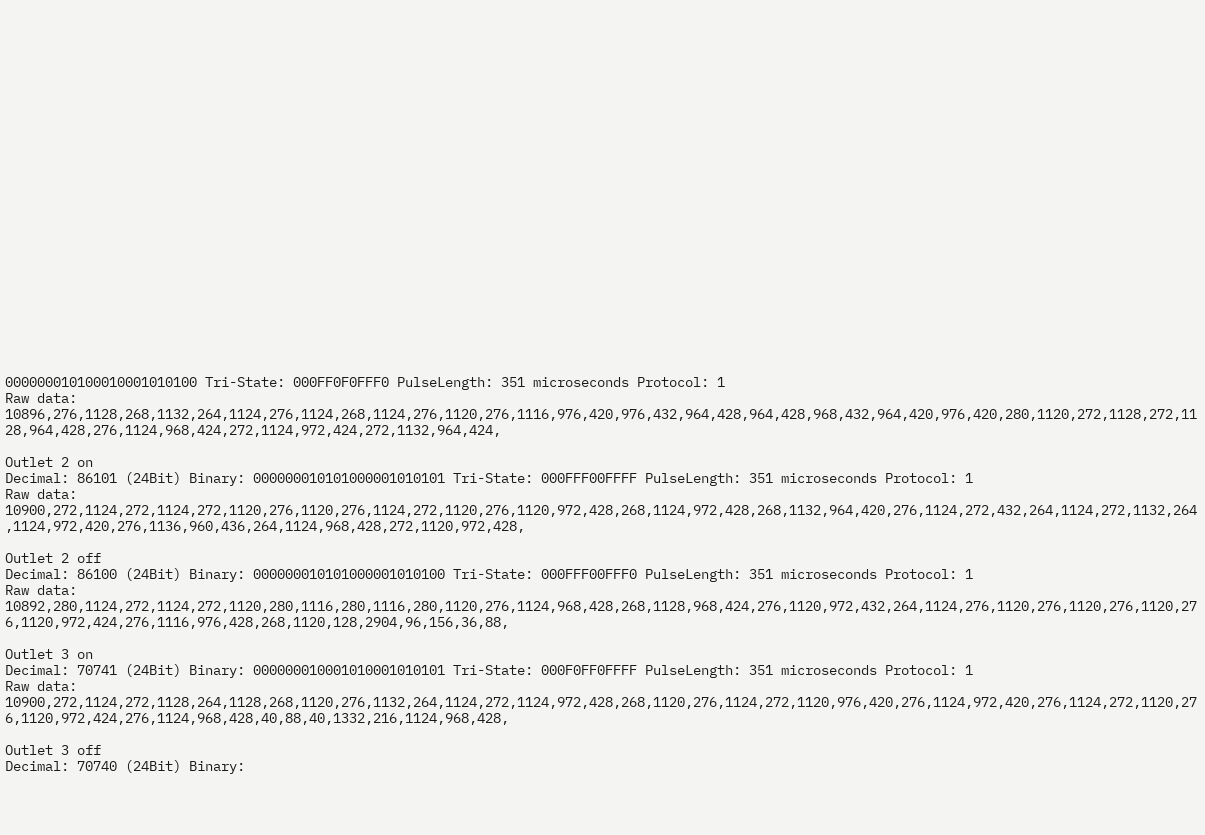000000010100010001010100 Tri-State: 000FF0F0FFF0 PulseLength: 351 microseconds Protocol: 1
Raw data: 10896,276,1128,268,1132,264,1124,276,1124,268,1124,276,1120,276,1116,976,420,976,432,964,428,964,428,968,432,964,420,976,420,280,1120,272,1128,272,1128,964,428,276,1124,968,424,272,1124,972,424,272,1132,964,424,

Outlet 2 on
Decimal: 86101 (24Bit) Binary: 000000010101000001010101 Tri-State: 000FFF00FFFF PulseLength: 351 microseconds Protocol: 1
Raw data: 10900,272,1124,272,1124,272,1120,276,1120,276,1124,272,1120,276,1120,972,428,268,1124,972,428,268,1132,964,420,276,1124,272,432,264,1124,272,1132,264,1124,972,420,276,1136,960,436,264,1124,968,428,272,1120,972,428,

Outlet 2 off
Decimal: 86100 (24Bit) Binary: 000000010101000001010100 Tri-State: 000FFF00FFF0 PulseLength: 351 microseconds Protocol: 1
Raw data: 10892,280,1124,272,1124,272,1120,280,1116,280,1116,280,1120,276,1124,968,428,268,1128,968,424,276,1120,972,432,264,1124,276,1120,276,1120,276,1120,276,1120,972,424,276,1116,976,428,268,1120,128,2904,96,156,36,88,

Outlet 3 on
Decimal: 70741 (24Bit) Binary: 000000010001010001010101 Tri-State: 000F0FF0FFFF PulseLength: 351 microseconds Protocol: 1
Raw data: 10900,272,1124,272,1128,264,1128,268,1120,276,1132,264,1124,272,1124,972,428,268,1120,276,1124,272,1120,976,420,276,1124,972,420,276,1124,272,1120,276,1120,972,424,276,1124,968,428,40,88,40,1332,216,1124,968,428,

Outlet 3 off
Decimal: 70740 (24Bit) Binary: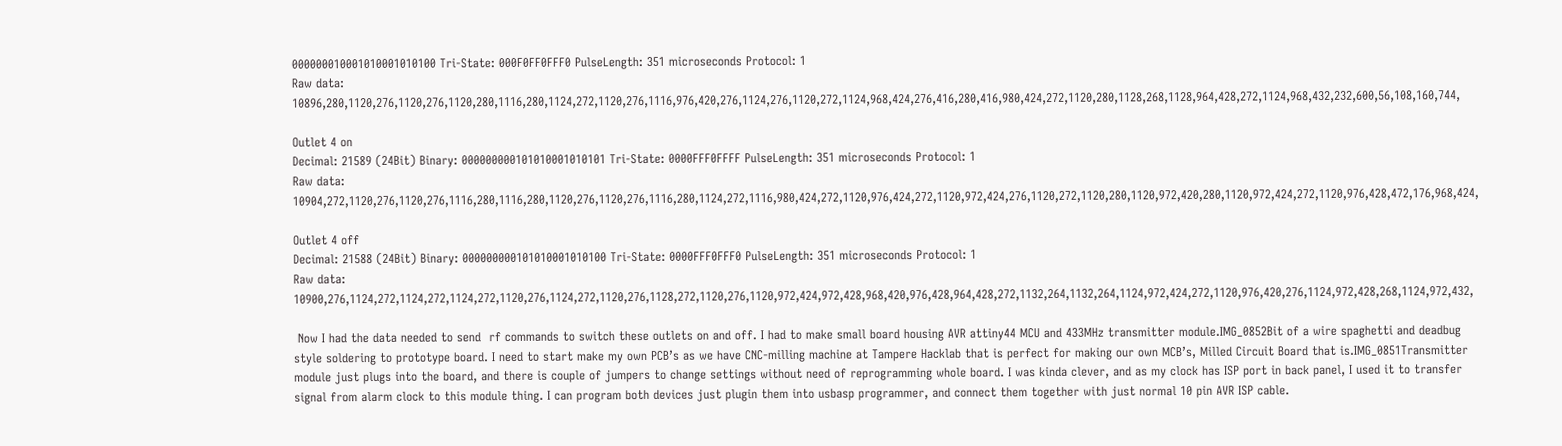000000010001010001010100 Tri-State: 000F0FF0FFF0 PulseLength: 351 microseconds Protocol: 1
Raw data: 10896,280,1120,276,1120,276,1120,280,1116,280,1124,272,1120,276,1116,976,420,276,1124,276,1120,272,1124,968,424,276,416,280,416,980,424,272,1120,280,1128,268,1128,964,428,272,1124,968,432,232,600,56,108,160,744,

Outlet 4 on
Decimal: 21589 (24Bit) Binary: 000000000101010001010101 Tri-State: 0000FFF0FFFF PulseLength: 351 microseconds Protocol: 1
Raw data: 10904,272,1120,276,1120,276,1116,280,1116,280,1120,276,1120,276,1116,280,1124,272,1116,980,424,272,1120,976,424,272,1120,972,424,276,1120,272,1120,280,1120,972,420,280,1120,972,424,272,1120,976,428,472,176,968,424,

Outlet 4 off
Decimal: 21588 (24Bit) Binary: 000000000101010001010100 Tri-State: 0000FFF0FFF0 PulseLength: 351 microseconds Protocol: 1
Raw data: 10900,276,1124,272,1124,272,1124,272,1120,276,1124,272,1120,276,1128,272,1120,276,1120,972,424,972,428,968,420,976,428,964,428,272,1132,264,1132,264,1124,972,424,272,1120,976,420,276,1124,972,428,268,1124,972,432,

 Now I had the data needed to send  rf commands to switch these outlets on and off. I had to make small board housing AVR attiny44 MCU and 433MHz transmitter module.IMG_0852Bit of a wire spaghetti and deadbug style soldering to prototype board. I need to start make my own PCB’s as we have CNC-milling machine at Tampere Hacklab that is perfect for making our own MCB’s, Milled Circuit Board that is.IMG_0851Transmitter module just plugs into the board, and there is couple of jumpers to change settings without need of reprogramming whole board. I was kinda clever, and as my clock has ISP port in back panel, I used it to transfer signal from alarm clock to this module thing. I can program both devices just plugin them into usbasp programmer, and connect them together with just normal 10 pin AVR ISP cable.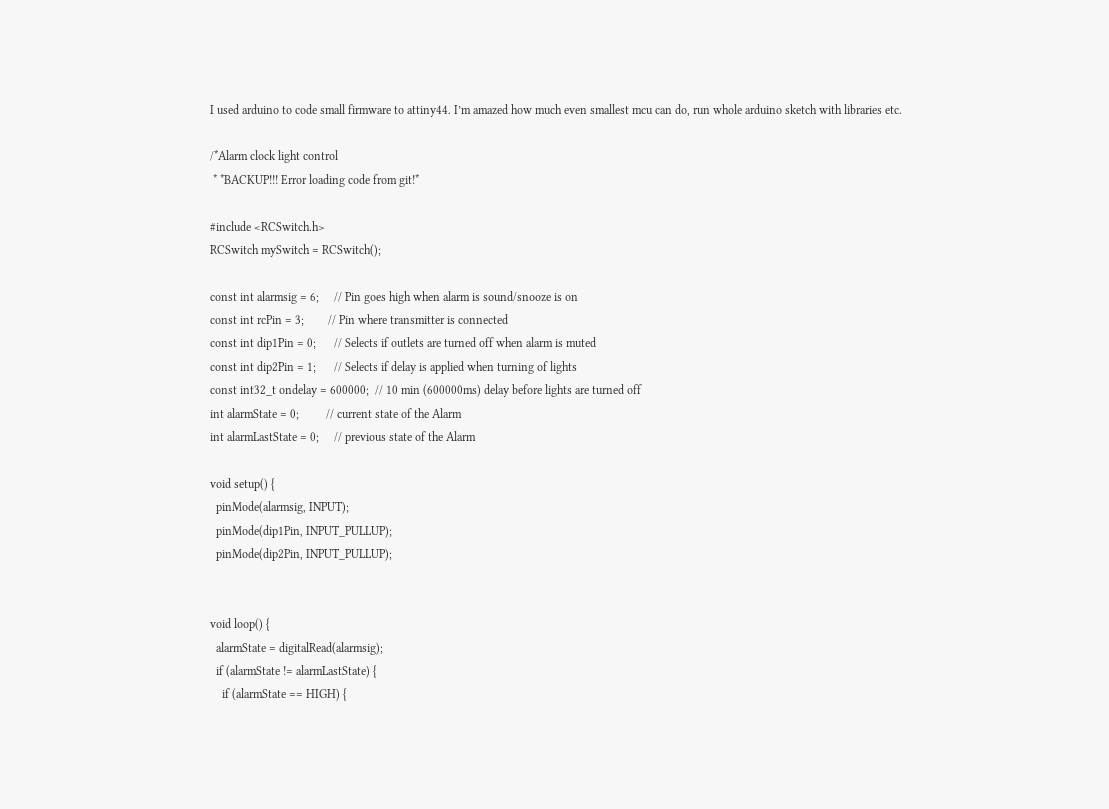I used arduino to code small firmware to attiny44. I’m amazed how much even smallest mcu can do, run whole arduino sketch with libraries etc.

/*Alarm clock light control
 * *BACKUP!!! Error loading code from git!*

#include <RCSwitch.h>
RCSwitch mySwitch = RCSwitch();

const int alarmsig = 6;     // Pin goes high when alarm is sound/snooze is on
const int rcPin = 3;        // Pin where transmitter is connected
const int dip1Pin = 0;      // Selects if outlets are turned off when alarm is muted
const int dip2Pin = 1;      // Selects if delay is applied when turning of lights
const int32_t ondelay = 600000;  // 10 min (600000ms) delay before lights are turned off
int alarmState = 0;         // current state of the Alarm
int alarmLastState = 0;     // previous state of the Alarm

void setup() {
  pinMode(alarmsig, INPUT);
  pinMode(dip1Pin, INPUT_PULLUP);
  pinMode(dip2Pin, INPUT_PULLUP);


void loop() {
  alarmState = digitalRead(alarmsig);
  if (alarmState != alarmLastState) {
    if (alarmState == HIGH) {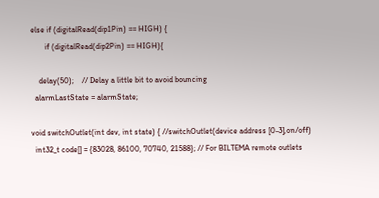else if (digitalRead(dip1Pin) == HIGH) {
       if (digitalRead(dip2Pin) == HIGH){

    delay(50);    // Delay a little bit to avoid bouncing
  alarmLastState = alarmState;

void switchOutlet(int dev, int state) { //switchOutlet(device address [0-3],on/off)
  int32_t code[] = {83028, 86100, 70740, 21588}; // For BILTEMA remote outlets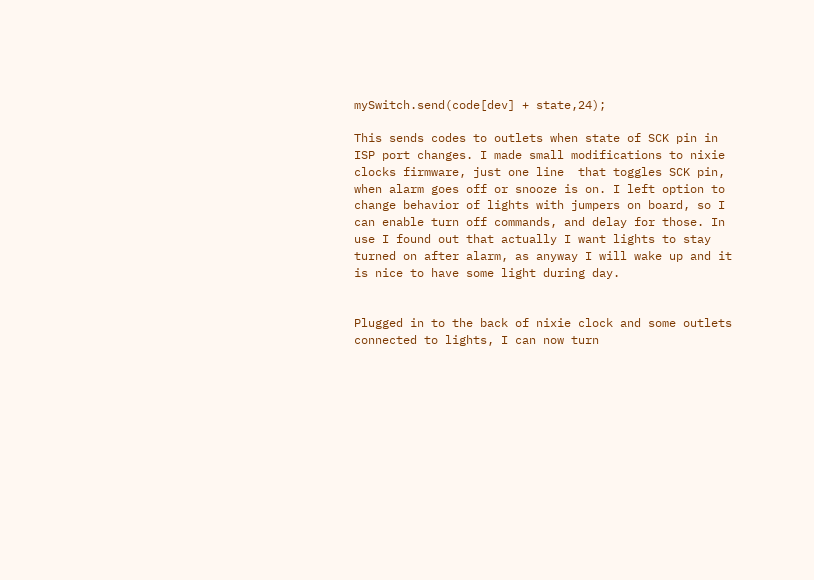mySwitch.send(code[dev] + state,24);

This sends codes to outlets when state of SCK pin in ISP port changes. I made small modifications to nixie clocks firmware, just one line  that toggles SCK pin, when alarm goes off or snooze is on. I left option to change behavior of lights with jumpers on board, so I can enable turn off commands, and delay for those. In use I found out that actually I want lights to stay turned on after alarm, as anyway I will wake up and it is nice to have some light during day.


Plugged in to the back of nixie clock and some outlets connected to lights, I can now turn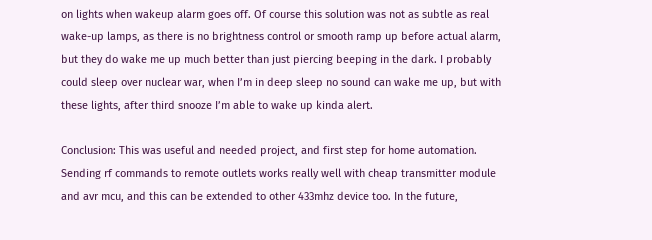on lights when wakeup alarm goes off. Of course this solution was not as subtle as real wake-up lamps, as there is no brightness control or smooth ramp up before actual alarm, but they do wake me up much better than just piercing beeping in the dark. I probably could sleep over nuclear war, when I’m in deep sleep no sound can wake me up, but with these lights, after third snooze I’m able to wake up kinda alert.

Conclusion: This was useful and needed project, and first step for home automation. Sending rf commands to remote outlets works really well with cheap transmitter module and avr mcu, and this can be extended to other 433mhz device too. In the future,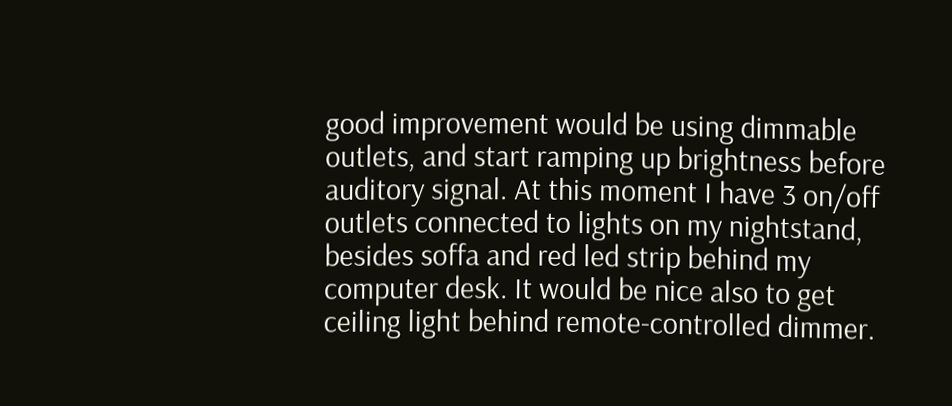good improvement would be using dimmable outlets, and start ramping up brightness before auditory signal. At this moment I have 3 on/off outlets connected to lights on my nightstand, besides soffa and red led strip behind my computer desk. It would be nice also to get ceiling light behind remote-controlled dimmer.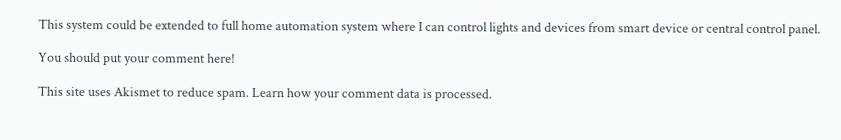This system could be extended to full home automation system where I can control lights and devices from smart device or central control panel.

You should put your comment here!

This site uses Akismet to reduce spam. Learn how your comment data is processed.